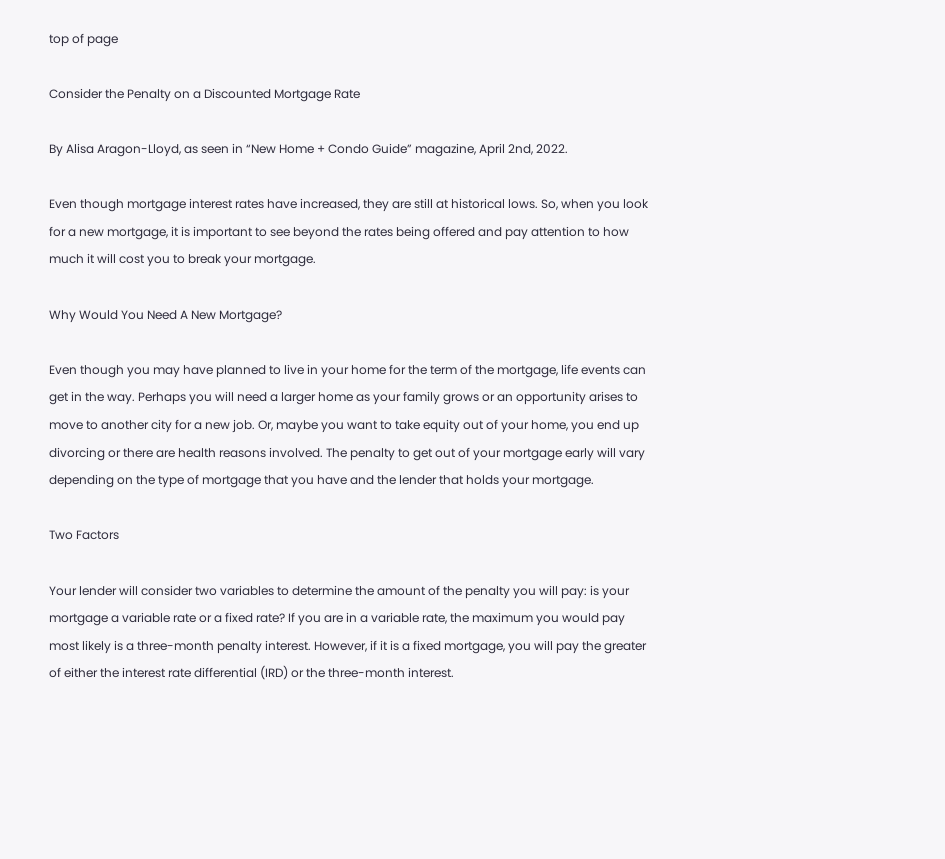top of page

Consider the Penalty on a Discounted Mortgage Rate

By Alisa Aragon-Lloyd, as seen in “New Home + Condo Guide” magazine, April 2nd, 2022.

Even though mortgage interest rates have increased, they are still at historical lows. So, when you look for a new mortgage, it is important to see beyond the rates being offered and pay attention to how much it will cost you to break your mortgage.

Why Would You Need A New Mortgage?

Even though you may have planned to live in your home for the term of the mortgage, life events can get in the way. Perhaps you will need a larger home as your family grows or an opportunity arises to move to another city for a new job. Or, maybe you want to take equity out of your home, you end up divorcing or there are health reasons involved. The penalty to get out of your mortgage early will vary depending on the type of mortgage that you have and the lender that holds your mortgage.

Two Factors

Your lender will consider two variables to determine the amount of the penalty you will pay: is your mortgage a variable rate or a fixed rate? If you are in a variable rate, the maximum you would pay most likely is a three-month penalty interest. However, if it is a fixed mortgage, you will pay the greater of either the interest rate differential (IRD) or the three-month interest.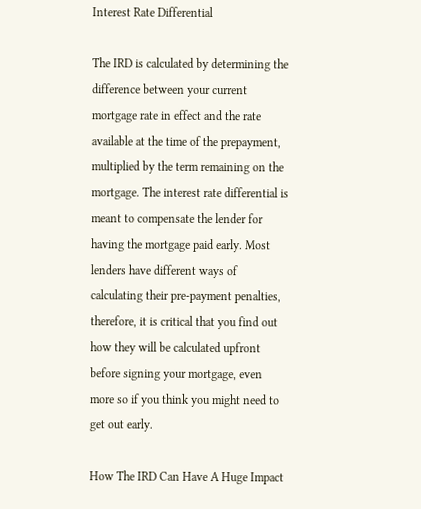Interest Rate Differential

The IRD is calculated by determining the difference between your current mortgage rate in effect and the rate available at the time of the prepayment, multiplied by the term remaining on the mortgage. The interest rate differential is meant to compensate the lender for having the mortgage paid early. Most lenders have different ways of calculating their pre-payment penalties, therefore, it is critical that you find out how they will be calculated upfront before signing your mortgage, even more so if you think you might need to get out early.

How The IRD Can Have A Huge Impact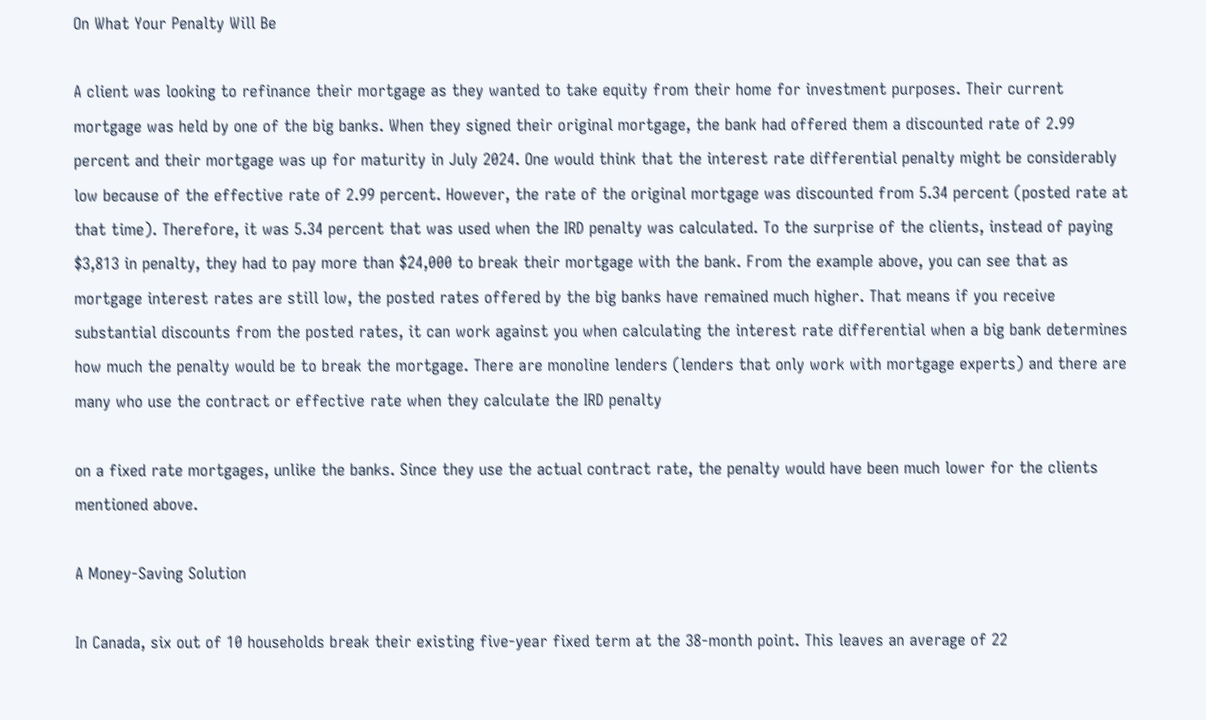On What Your Penalty Will Be

A client was looking to refinance their mortgage as they wanted to take equity from their home for investment purposes. Their current mortgage was held by one of the big banks. When they signed their original mortgage, the bank had offered them a discounted rate of 2.99 percent and their mortgage was up for maturity in July 2024. One would think that the interest rate differential penalty might be considerably low because of the effective rate of 2.99 percent. However, the rate of the original mortgage was discounted from 5.34 percent (posted rate at that time). Therefore, it was 5.34 percent that was used when the IRD penalty was calculated. To the surprise of the clients, instead of paying $3,813 in penalty, they had to pay more than $24,000 to break their mortgage with the bank. From the example above, you can see that as mortgage interest rates are still low, the posted rates offered by the big banks have remained much higher. That means if you receive substantial discounts from the posted rates, it can work against you when calculating the interest rate differential when a big bank determines how much the penalty would be to break the mortgage. There are monoline lenders (lenders that only work with mortgage experts) and there are many who use the contract or effective rate when they calculate the IRD penalty

on a fixed rate mortgages, unlike the banks. Since they use the actual contract rate, the penalty would have been much lower for the clients mentioned above.

A Money-Saving Solution

In Canada, six out of 10 households break their existing five-year fixed term at the 38-month point. This leaves an average of 22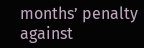months’ penalty against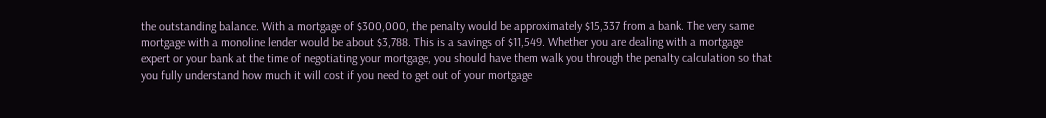the outstanding balance. With a mortgage of $300,000, the penalty would be approximately $15,337 from a bank. The very same mortgage with a monoline lender would be about $3,788. This is a savings of $11,549. Whether you are dealing with a mortgage expert or your bank at the time of negotiating your mortgage, you should have them walk you through the penalty calculation so that you fully understand how much it will cost if you need to get out of your mortgage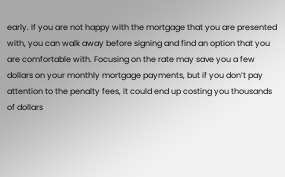early. If you are not happy with the mortgage that you are presented with, you can walk away before signing and find an option that you are comfortable with. Focusing on the rate may save you a few dollars on your monthly mortgage payments, but if you don’t pay attention to the penalty fees, it could end up costing you thousands of dollars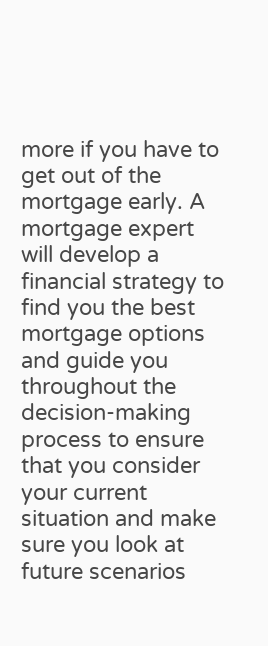more if you have to get out of the mortgage early. A mortgage expert will develop a financial strategy to find you the best mortgage options and guide you throughout the decision-making process to ensure that you consider your current situation and make sure you look at future scenarios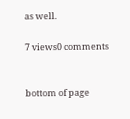as well.

7 views0 comments


bottom of page